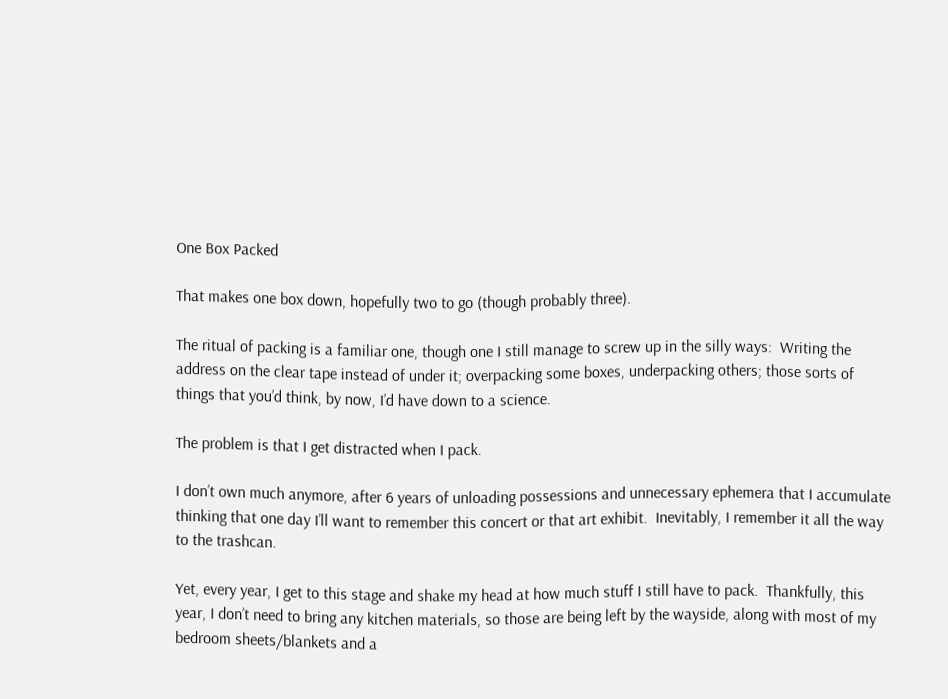One Box Packed

That makes one box down, hopefully two to go (though probably three).

The ritual of packing is a familiar one, though one I still manage to screw up in the silly ways:  Writing the address on the clear tape instead of under it; overpacking some boxes, underpacking others; those sorts of things that you’d think, by now, I’d have down to a science.

The problem is that I get distracted when I pack.

I don’t own much anymore, after 6 years of unloading possessions and unnecessary ephemera that I accumulate thinking that one day I’ll want to remember this concert or that art exhibit.  Inevitably, I remember it all the way to the trashcan.

Yet, every year, I get to this stage and shake my head at how much stuff I still have to pack.  Thankfully, this year, I don’t need to bring any kitchen materials, so those are being left by the wayside, along with most of my bedroom sheets/blankets and a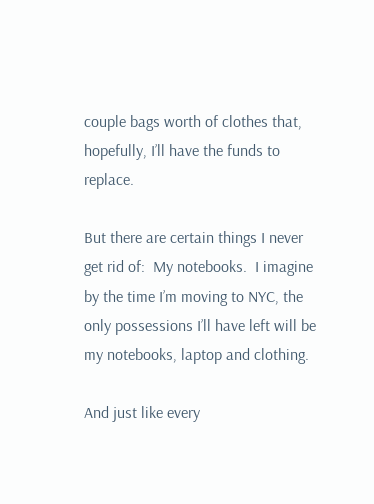couple bags worth of clothes that, hopefully, I’ll have the funds to replace.

But there are certain things I never get rid of:  My notebooks.  I imagine by the time I’m moving to NYC, the only possessions I’ll have left will be my notebooks, laptop and clothing.

And just like every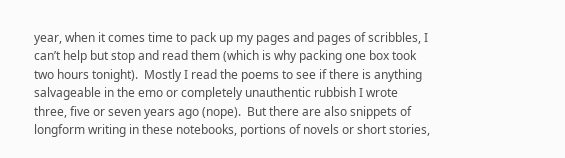year, when it comes time to pack up my pages and pages of scribbles, I can’t help but stop and read them (which is why packing one box took two hours tonight).  Mostly I read the poems to see if there is anything salvageable in the emo or completely unauthentic rubbish I wrote three, five or seven years ago (nope).  But there are also snippets of longform writing in these notebooks, portions of novels or short stories,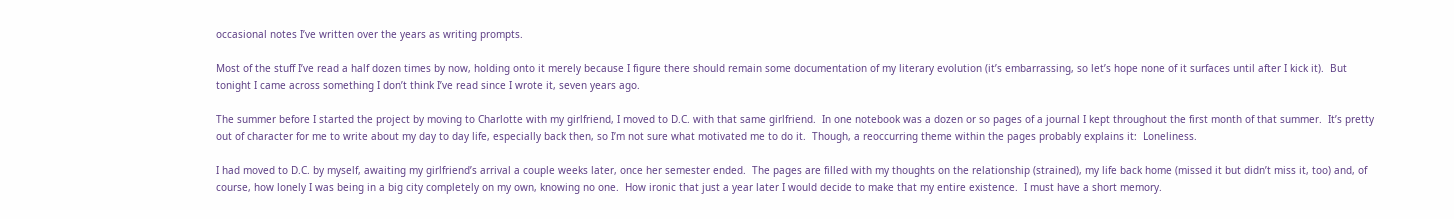occasional notes I’ve written over the years as writing prompts.

Most of the stuff I’ve read a half dozen times by now, holding onto it merely because I figure there should remain some documentation of my literary evolution (it’s embarrassing, so let’s hope none of it surfaces until after I kick it).  But tonight I came across something I don’t think I’ve read since I wrote it, seven years ago.

The summer before I started the project by moving to Charlotte with my girlfriend, I moved to D.C. with that same girlfriend.  In one notebook was a dozen or so pages of a journal I kept throughout the first month of that summer.  It’s pretty out of character for me to write about my day to day life, especially back then, so I’m not sure what motivated me to do it.  Though, a reoccurring theme within the pages probably explains it:  Loneliness.

I had moved to D.C. by myself, awaiting my girlfriend’s arrival a couple weeks later, once her semester ended.  The pages are filled with my thoughts on the relationship (strained), my life back home (missed it but didn’t miss it, too) and, of course, how lonely I was being in a big city completely on my own, knowing no one.  How ironic that just a year later I would decide to make that my entire existence.  I must have a short memory.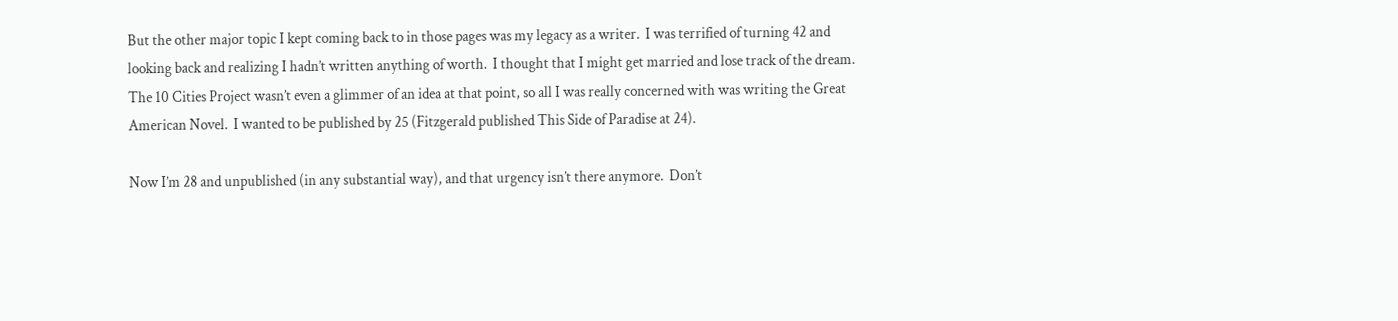But the other major topic I kept coming back to in those pages was my legacy as a writer.  I was terrified of turning 42 and looking back and realizing I hadn’t written anything of worth.  I thought that I might get married and lose track of the dream.  The 10 Cities Project wasn’t even a glimmer of an idea at that point, so all I was really concerned with was writing the Great American Novel.  I wanted to be published by 25 (Fitzgerald published This Side of Paradise at 24).

Now I’m 28 and unpublished (in any substantial way), and that urgency isn’t there anymore.  Don’t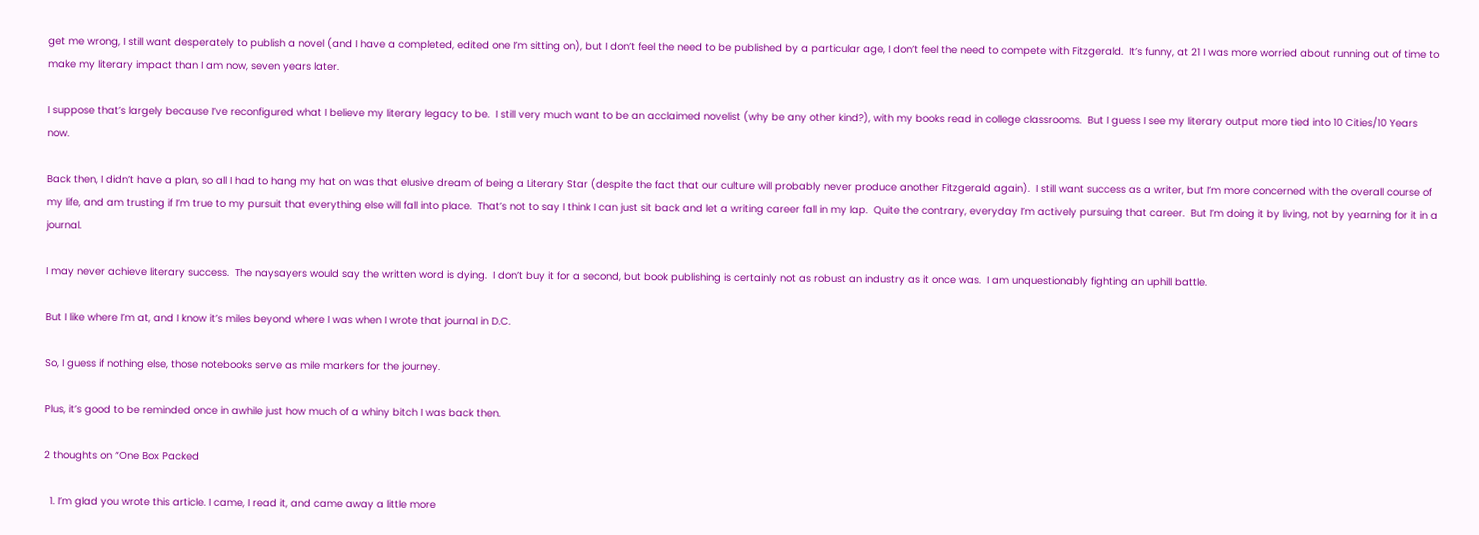get me wrong, I still want desperately to publish a novel (and I have a completed, edited one I’m sitting on), but I don’t feel the need to be published by a particular age, I don’t feel the need to compete with Fitzgerald.  It’s funny, at 21 I was more worried about running out of time to make my literary impact than I am now, seven years later.

I suppose that’s largely because I’ve reconfigured what I believe my literary legacy to be.  I still very much want to be an acclaimed novelist (why be any other kind?), with my books read in college classrooms.  But I guess I see my literary output more tied into 10 Cities/10 Years now.

Back then, I didn’t have a plan, so all I had to hang my hat on was that elusive dream of being a Literary Star (despite the fact that our culture will probably never produce another Fitzgerald again).  I still want success as a writer, but I’m more concerned with the overall course of my life, and am trusting if I’m true to my pursuit that everything else will fall into place.  That’s not to say I think I can just sit back and let a writing career fall in my lap.  Quite the contrary, everyday I’m actively pursuing that career.  But I’m doing it by living, not by yearning for it in a journal.

I may never achieve literary success.  The naysayers would say the written word is dying.  I don’t buy it for a second, but book publishing is certainly not as robust an industry as it once was.  I am unquestionably fighting an uphill battle.

But I like where I’m at, and I know it’s miles beyond where I was when I wrote that journal in D.C.

So, I guess if nothing else, those notebooks serve as mile markers for the journey.

Plus, it’s good to be reminded once in awhile just how much of a whiny bitch I was back then.

2 thoughts on “One Box Packed

  1. I’m glad you wrote this article. I came, I read it, and came away a little more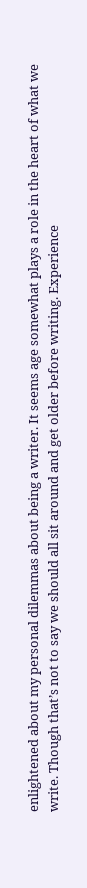enlightened about my personal dilemmas about being a writer. It seems age somewhat plays a role in the heart of what we write. Though that’s not to say we should all sit around and get older before writing. Experience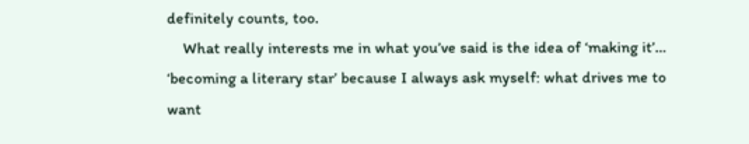definitely counts, too.
    What really interests me in what you’ve said is the idea of ‘making it’… ‘becoming a literary star’ because I always ask myself: what drives me to want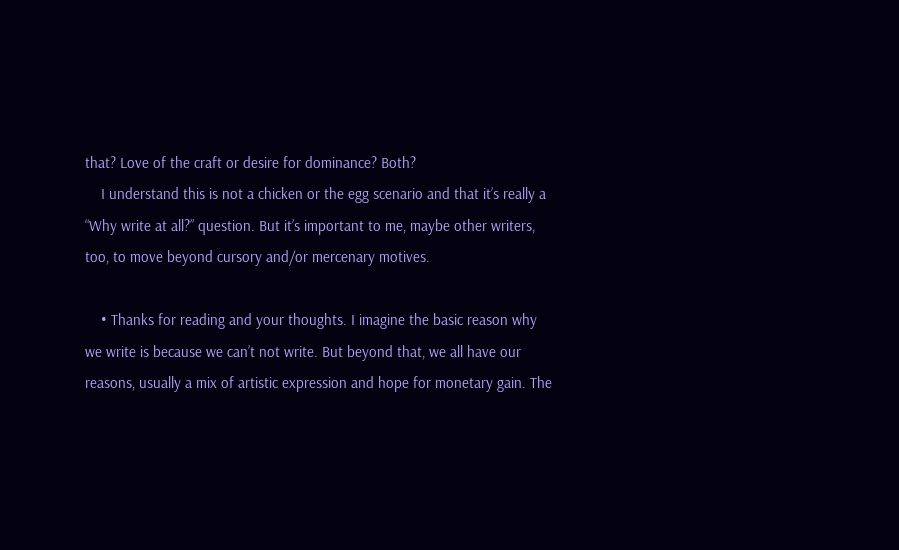that? Love of the craft or desire for dominance? Both?
    I understand this is not a chicken or the egg scenario and that it’s really a “Why write at all?” question. But it’s important to me, maybe other writers, too, to move beyond cursory and/or mercenary motives.

    • Thanks for reading and your thoughts. I imagine the basic reason why we write is because we can’t not write. But beyond that, we all have our reasons, usually a mix of artistic expression and hope for monetary gain. The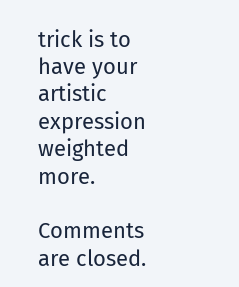trick is to have your artistic expression weighted more.

Comments are closed.